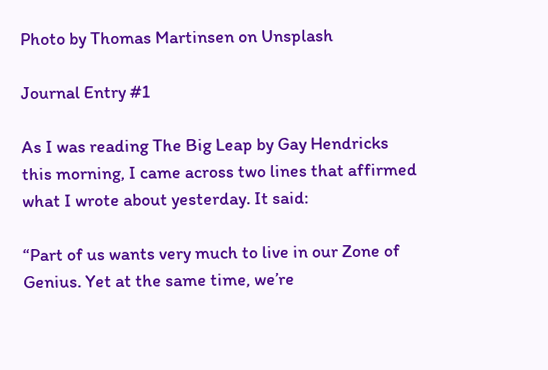Photo by Thomas Martinsen on Unsplash

Journal Entry #1

As I was reading The Big Leap by Gay Hendricks this morning, I came across two lines that affirmed what I wrote about yesterday. It said:

“Part of us wants very much to live in our Zone of Genius. Yet at the same time, we’re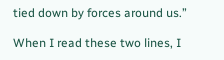tied down by forces around us.”

When I read these two lines, I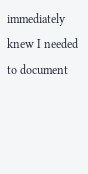immediately knew I needed to document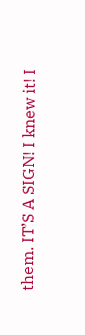them. IT’S A SIGN! I knew it! I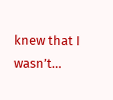knew that I wasn’t…